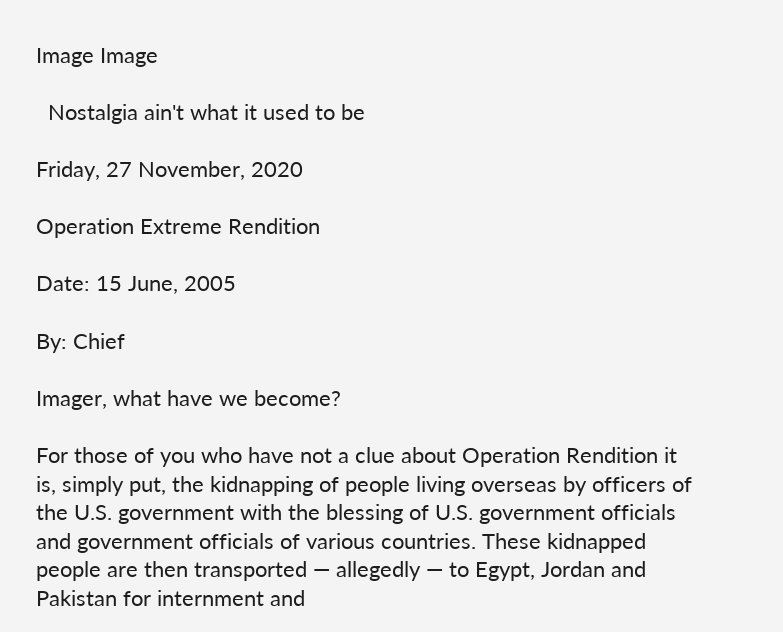Image Image

  Nostalgia ain't what it used to be

Friday, 27 November, 2020

Operation Extreme Rendition

Date: 15 June, 2005

By: Chief

Imager, what have we become?

For those of you who have not a clue about Operation Rendition it is, simply put, the kidnapping of people living overseas by officers of the U.S. government with the blessing of U.S. government officials and government officials of various countries. These kidnapped people are then transported — allegedly — to Egypt, Jordan and Pakistan for internment and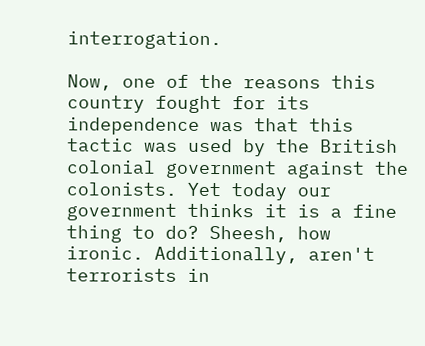interrogation.

Now, one of the reasons this country fought for its independence was that this tactic was used by the British colonial government against the colonists. Yet today our government thinks it is a fine thing to do? Sheesh, how ironic. Additionally, aren't terrorists in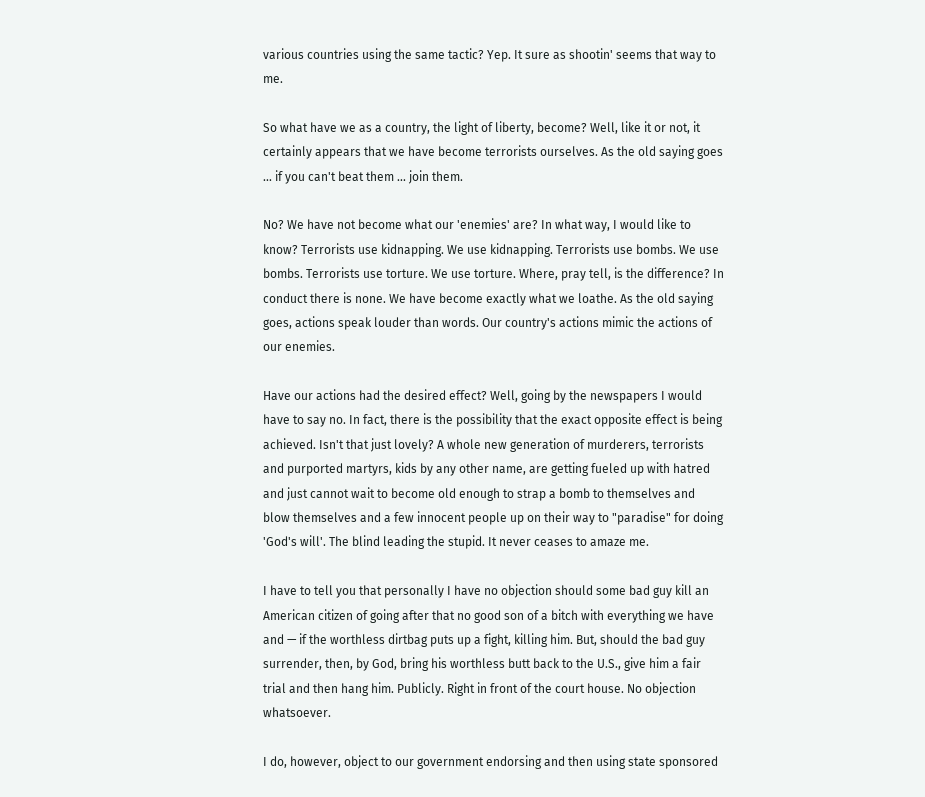various countries using the same tactic? Yep. It sure as shootin' seems that way to me.

So what have we as a country, the light of liberty, become? Well, like it or not, it certainly appears that we have become terrorists ourselves. As the old saying goes ... if you can't beat them ... join them.

No? We have not become what our 'enemies' are? In what way, I would like to know? Terrorists use kidnapping. We use kidnapping. Terrorists use bombs. We use bombs. Terrorists use torture. We use torture. Where, pray tell, is the difference? In conduct there is none. We have become exactly what we loathe. As the old saying goes, actions speak louder than words. Our country's actions mimic the actions of our enemies.

Have our actions had the desired effect? Well, going by the newspapers I would have to say no. In fact, there is the possibility that the exact opposite effect is being achieved. Isn't that just lovely? A whole new generation of murderers, terrorists and purported martyrs, kids by any other name, are getting fueled up with hatred and just cannot wait to become old enough to strap a bomb to themselves and blow themselves and a few innocent people up on their way to "paradise" for doing 'God's will'. The blind leading the stupid. It never ceases to amaze me.

I have to tell you that personally I have no objection should some bad guy kill an American citizen of going after that no good son of a bitch with everything we have and — if the worthless dirtbag puts up a fight, killing him. But, should the bad guy surrender, then, by God, bring his worthless butt back to the U.S., give him a fair trial and then hang him. Publicly. Right in front of the court house. No objection whatsoever.

I do, however, object to our government endorsing and then using state sponsored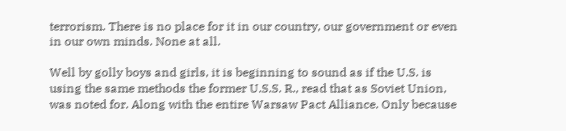terrorism. There is no place for it in our country, our government or even in our own minds. None at all.

Well by golly boys and girls, it is beginning to sound as if the U.S. is using the same methods the former U.S.S. R., read that as Soviet Union, was noted for. Along with the entire Warsaw Pact Alliance. Only because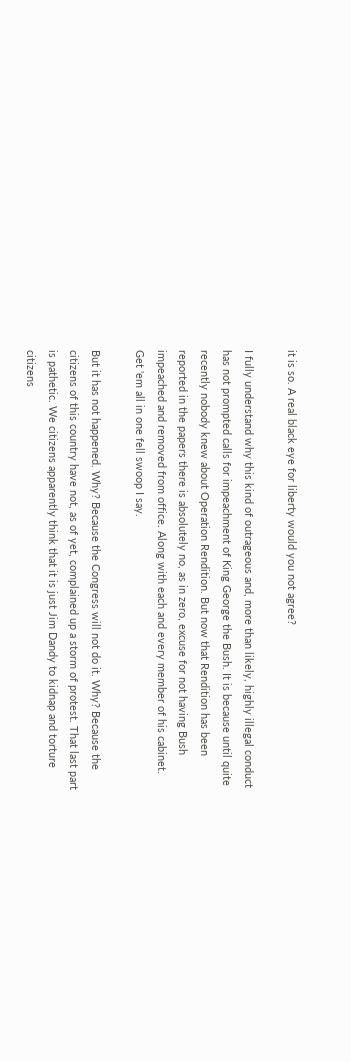it is so. A real black eye for liberty would you not agree?

I fully understand why this kind of outrageous and, more than likely, highly illegal conduct has not prompted calls for impeachment of King George the Bush. It is because until quite recently nobody knew about Operation Rendition. But now that Rendition has been reported in the papers there is absolutely no, as in zero, excuse for not having Bush impeached and removed from office. Along with each and every member of his cabinet. Get 'em all in one fell swoop I say.

But it has not happened. Why? Because the Congress will not do it. Why? Because the citizens of this country have not, as of yet, complained up a storm of protest. That last part is pathetic. We citizens apparently think that it is just Jim Dandy to kidnap and torture citizens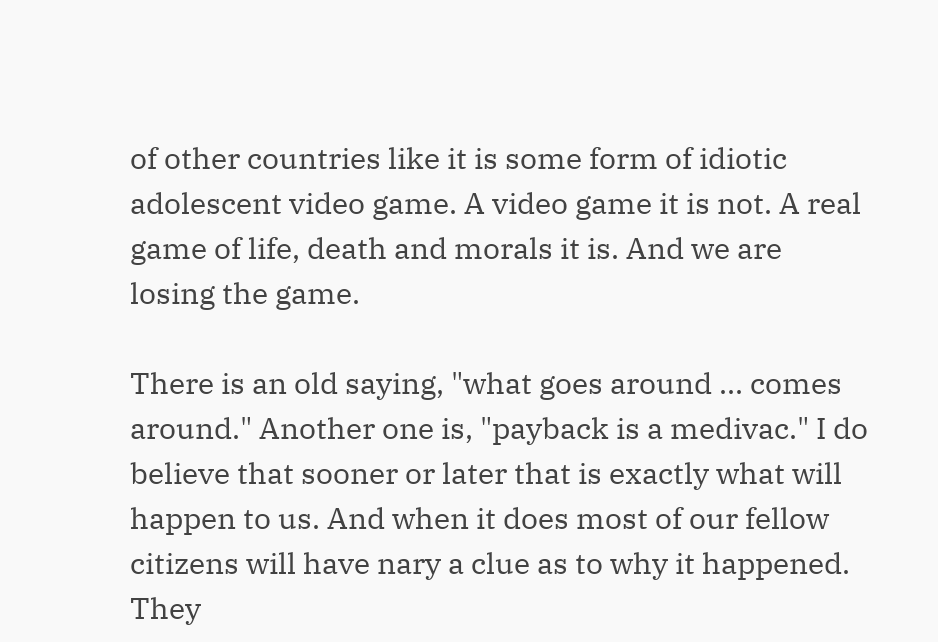of other countries like it is some form of idiotic adolescent video game. A video game it is not. A real game of life, death and morals it is. And we are losing the game.

There is an old saying, "what goes around ... comes around." Another one is, "payback is a medivac." I do believe that sooner or later that is exactly what will happen to us. And when it does most of our fellow citizens will have nary a clue as to why it happened. They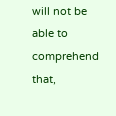will not be able to comprehend that,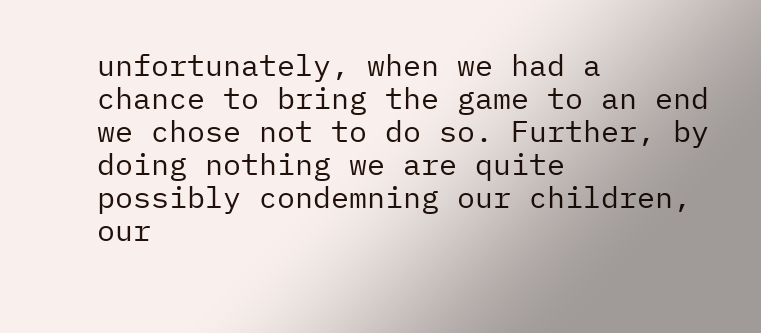unfortunately, when we had a chance to bring the game to an end we chose not to do so. Further, by doing nothing we are quite possibly condemning our children, our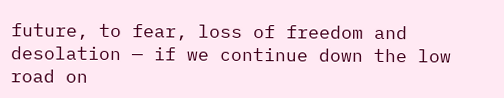future, to fear, loss of freedom and desolation — if we continue down the low road on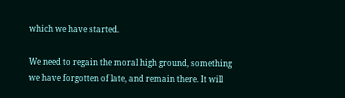which we have started.

We need to regain the moral high ground, something we have forgotten of late, and remain there. It will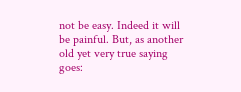not be easy. Indeed it will be painful. But, as another old yet very true saying goes: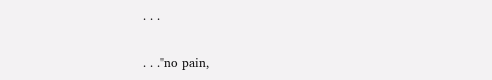. . .

. . ."no pain,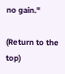no gain."

(Return to the top)